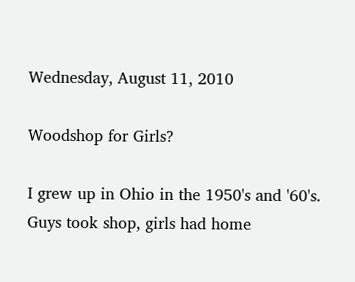Wednesday, August 11, 2010

Woodshop for Girls?

I grew up in Ohio in the 1950's and '60's. Guys took shop, girls had home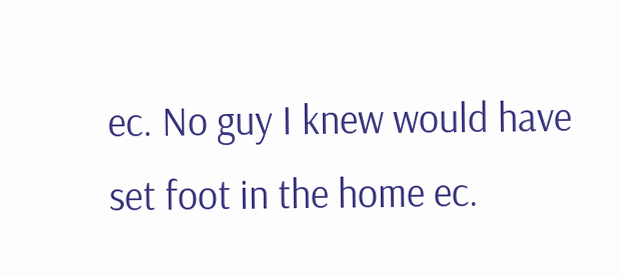ec. No guy I knew would have set foot in the home ec.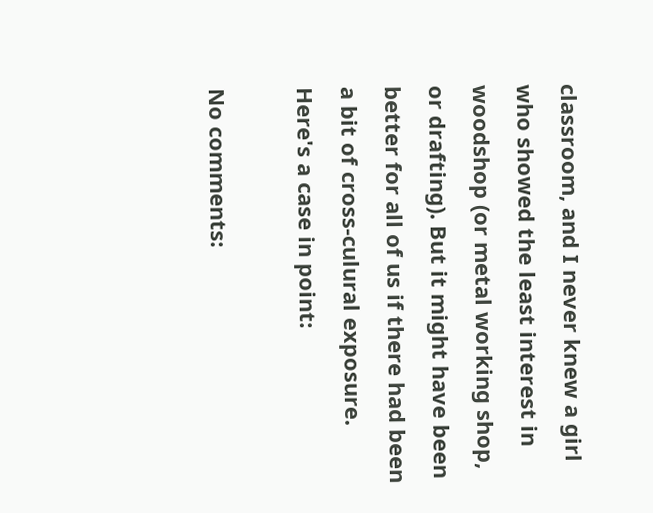classroom, and I never knew a girl who showed the least interest in woodshop (or metal working shop, or drafting). But it might have been better for all of us if there had been a bit of cross-culural exposure. Here's a case in point:

No comments: